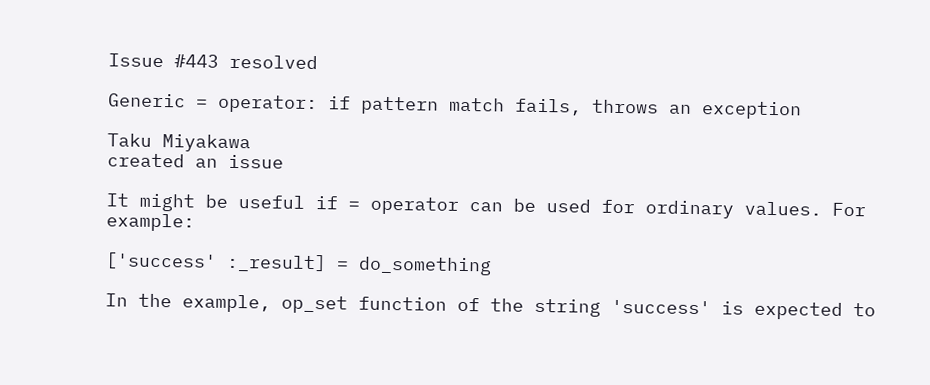Issue #443 resolved

Generic = operator: if pattern match fails, throws an exception

Taku Miyakawa
created an issue

It might be useful if = operator can be used for ordinary values. For example:

['success' :_result] = do_something

In the example, op_set function of the string 'success' is expected to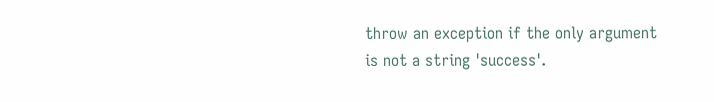throw an exception if the only argument is not a string 'success'.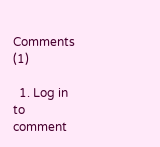Comments (1)

  1. Log in to comment